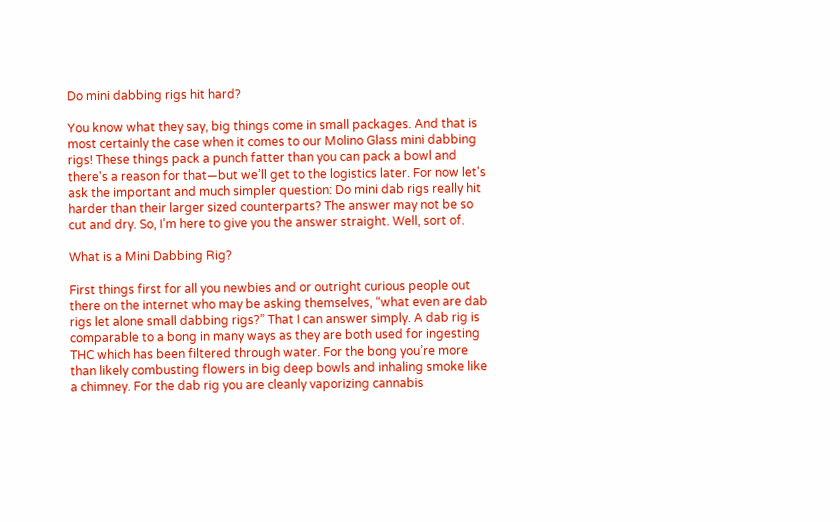Do mini dabbing rigs hit hard?

You know what they say, big things come in small packages. And that is most certainly the case when it comes to our Molino Glass mini dabbing rigs! These things pack a punch fatter than you can pack a bowl and there's a reason for that—but we’ll get to the logistics later. For now let's ask the important and much simpler question: Do mini dab rigs really hit harder than their larger sized counterparts? The answer may not be so cut and dry. So, I’m here to give you the answer straight. Well, sort of.

What is a Mini Dabbing Rig?

First things first for all you newbies and or outright curious people out there on the internet who may be asking themselves, “what even are dab rigs let alone small dabbing rigs?” That I can answer simply. A dab rig is comparable to a bong in many ways as they are both used for ingesting THC which has been filtered through water. For the bong you’re more than likely combusting flowers in big deep bowls and inhaling smoke like a chimney. For the dab rig you are cleanly vaporizing cannabis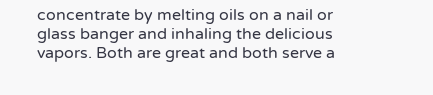concentrate by melting oils on a nail or glass banger and inhaling the delicious vapors. Both are great and both serve a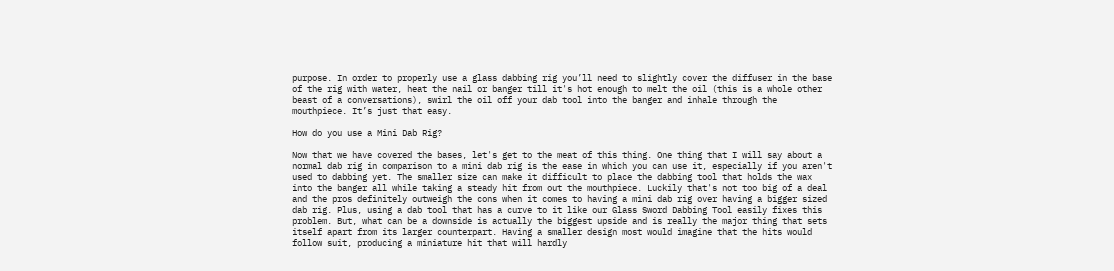purpose. In order to properly use a glass dabbing rig you’ll need to slightly cover the diffuser in the base of the rig with water, heat the nail or banger till it's hot enough to melt the oil (this is a whole other beast of a conversations), swirl the oil off your dab tool into the banger and inhale through the mouthpiece. It’s just that easy.

How do you use a Mini Dab Rig?

Now that we have covered the bases, let's get to the meat of this thing. One thing that I will say about a normal dab rig in comparison to a mini dab rig is the ease in which you can use it, especially if you aren't used to dabbing yet. The smaller size can make it difficult to place the dabbing tool that holds the wax into the banger all while taking a steady hit from out the mouthpiece. Luckily that's not too big of a deal and the pros definitely outweigh the cons when it comes to having a mini dab rig over having a bigger sized dab rig. Plus, using a dab tool that has a curve to it like our Glass Sword Dabbing Tool easily fixes this problem. But, what can be a downside is actually the biggest upside and is really the major thing that sets itself apart from its larger counterpart. Having a smaller design most would imagine that the hits would follow suit, producing a miniature hit that will hardly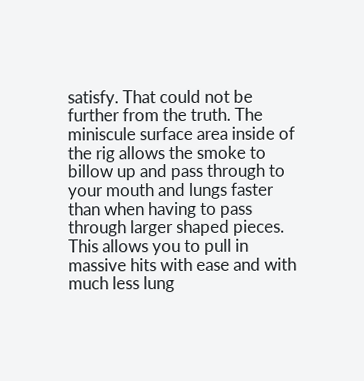satisfy. That could not be further from the truth. The miniscule surface area inside of the rig allows the smoke to billow up and pass through to your mouth and lungs faster than when having to pass through larger shaped pieces. This allows you to pull in massive hits with ease and with much less lung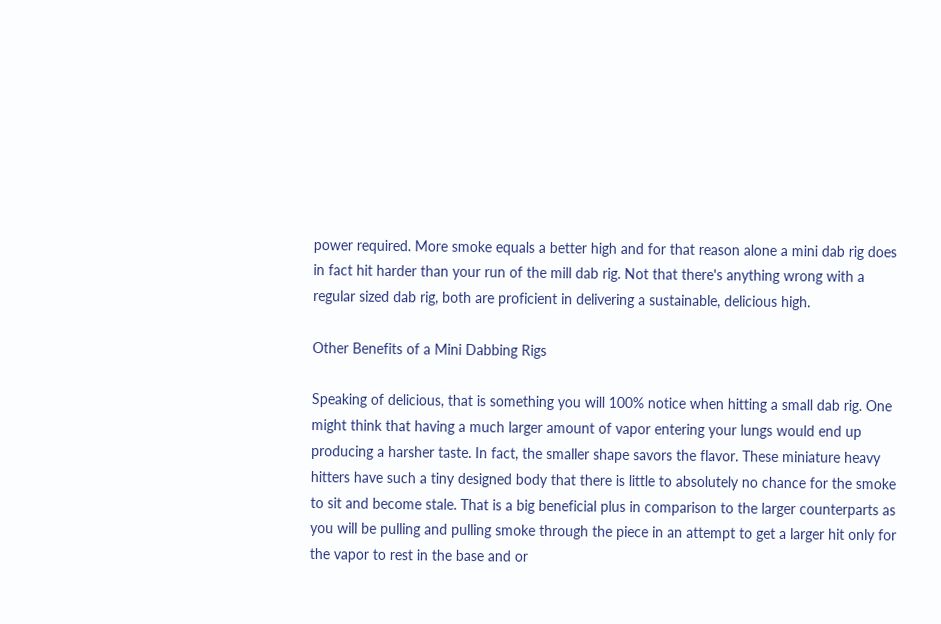power required. More smoke equals a better high and for that reason alone a mini dab rig does in fact hit harder than your run of the mill dab rig. Not that there's anything wrong with a regular sized dab rig, both are proficient in delivering a sustainable, delicious high.

Other Benefits of a Mini Dabbing Rigs

Speaking of delicious, that is something you will 100% notice when hitting a small dab rig. One might think that having a much larger amount of vapor entering your lungs would end up producing a harsher taste. In fact, the smaller shape savors the flavor. These miniature heavy hitters have such a tiny designed body that there is little to absolutely no chance for the smoke to sit and become stale. That is a big beneficial plus in comparison to the larger counterparts as you will be pulling and pulling smoke through the piece in an attempt to get a larger hit only for the vapor to rest in the base and or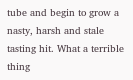tube and begin to grow a nasty, harsh and stale tasting hit. What a terrible thing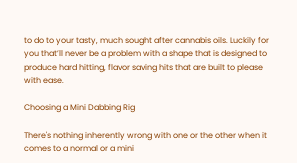to do to your tasty, much sought after cannabis oils. Luckily for you that’ll never be a problem with a shape that is designed to produce hard hitting, flavor saving hits that are built to please with ease.

Choosing a Mini Dabbing Rig

There's nothing inherently wrong with one or the other when it comes to a normal or a mini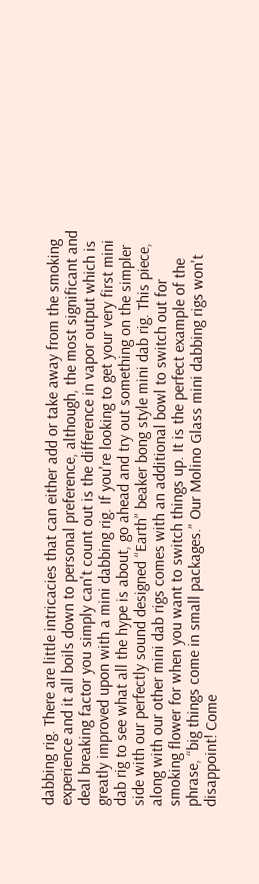dabbing rig. There are little intricacies that can either add or take away from the smoking experience and it all boils down to personal preference, although, the most significant and deal breaking factor you simply can't count out is the difference in vapor output which is greatly improved upon with a mini dabbing rig. If you're looking to get your very first mini dab rig to see what all the hype is about, go ahead and try out something on the simpler side with our perfectly sound designed “Earth” beaker bong style mini dab rig. This piece, along with our other mini dab rigs comes with an additional bowl to switch out for smoking flower for when you want to switch things up. It is the perfect example of the phrase, “big things come in small packages.” Our Molino Glass mini dabbing rigs won't disappoint! Come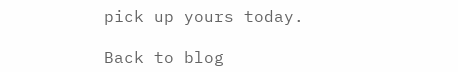pick up yours today.

Back to blog